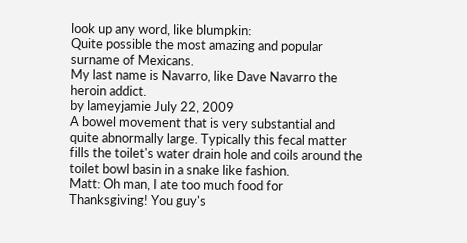look up any word, like blumpkin:
Quite possible the most amazing and popular surname of Mexicans.
My last name is Navarro, like Dave Navarro the heroin addict.
by lameyjamie July 22, 2009
A bowel movement that is very substantial and quite abnormally large. Typically this fecal matter fills the toilet's water drain hole and coils around the toilet bowl basin in a snake like fashion.
Matt: Oh man, I ate too much food for Thanksgiving! You guy's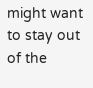might want to stay out of the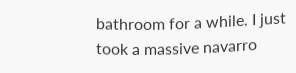bathroom for a while. I just took a massive navarro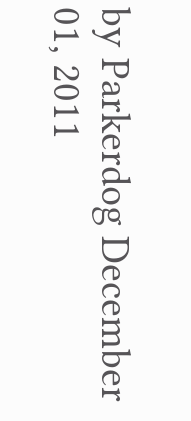by Parkerdog December 01, 2011